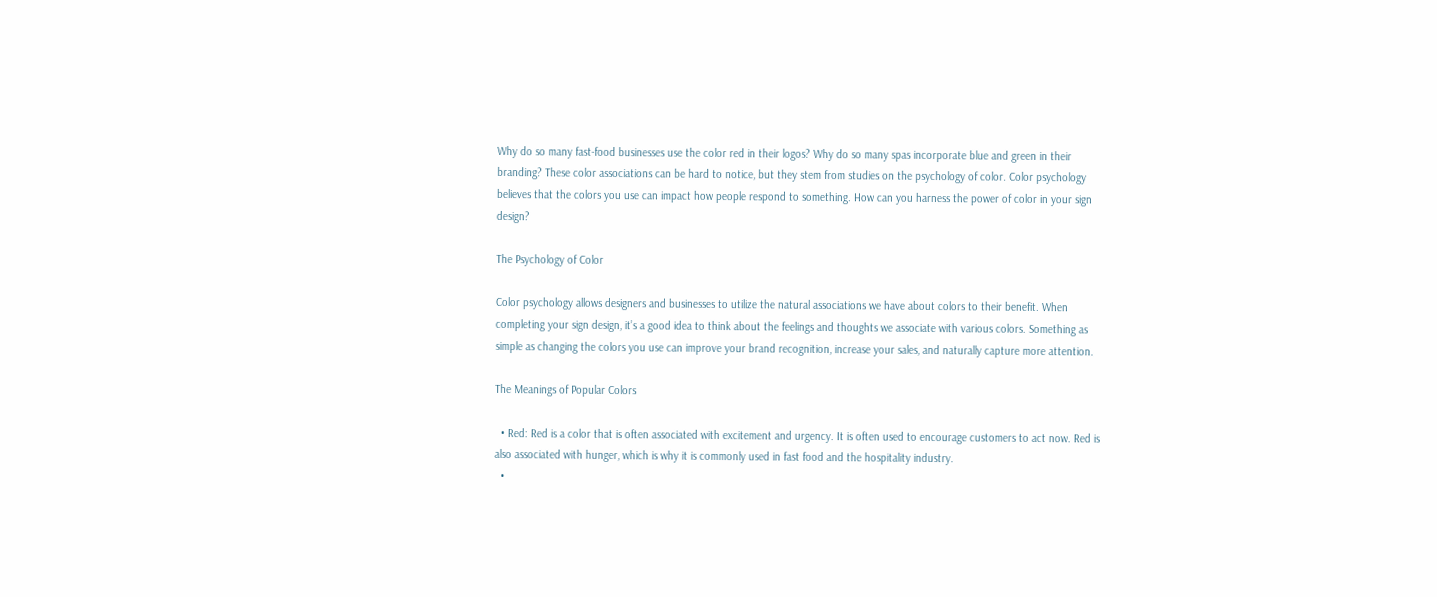Why do so many fast-food businesses use the color red in their logos? Why do so many spas incorporate blue and green in their branding? These color associations can be hard to notice, but they stem from studies on the psychology of color. Color psychology believes that the colors you use can impact how people respond to something. How can you harness the power of color in your sign design?

The Psychology of Color

Color psychology allows designers and businesses to utilize the natural associations we have about colors to their benefit. When completing your sign design, it’s a good idea to think about the feelings and thoughts we associate with various colors. Something as simple as changing the colors you use can improve your brand recognition, increase your sales, and naturally capture more attention.

The Meanings of Popular Colors

  • Red: Red is a color that is often associated with excitement and urgency. It is often used to encourage customers to act now. Red is also associated with hunger, which is why it is commonly used in fast food and the hospitality industry.
  •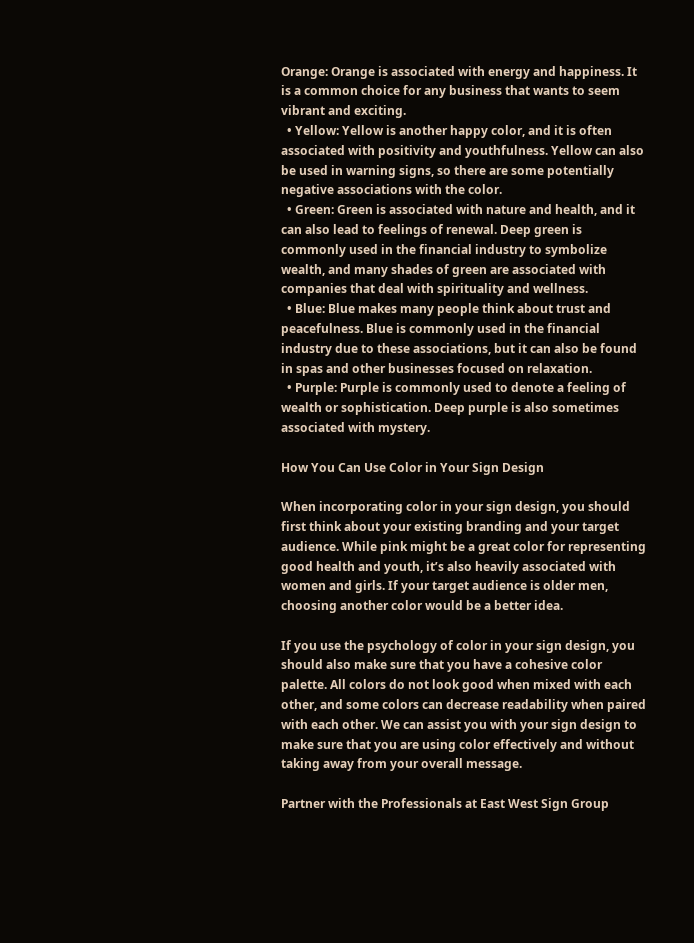Orange: Orange is associated with energy and happiness. It is a common choice for any business that wants to seem vibrant and exciting.
  • Yellow: Yellow is another happy color, and it is often associated with positivity and youthfulness. Yellow can also be used in warning signs, so there are some potentially negative associations with the color.
  • Green: Green is associated with nature and health, and it can also lead to feelings of renewal. Deep green is commonly used in the financial industry to symbolize wealth, and many shades of green are associated with companies that deal with spirituality and wellness.
  • Blue: Blue makes many people think about trust and peacefulness. Blue is commonly used in the financial industry due to these associations, but it can also be found in spas and other businesses focused on relaxation.
  • Purple: Purple is commonly used to denote a feeling of wealth or sophistication. Deep purple is also sometimes associated with mystery.

How You Can Use Color in Your Sign Design

When incorporating color in your sign design, you should first think about your existing branding and your target audience. While pink might be a great color for representing good health and youth, it’s also heavily associated with women and girls. If your target audience is older men, choosing another color would be a better idea.

If you use the psychology of color in your sign design, you should also make sure that you have a cohesive color palette. All colors do not look good when mixed with each other, and some colors can decrease readability when paired with each other. We can assist you with your sign design to make sure that you are using color effectively and without taking away from your overall message.

Partner with the Professionals at East West Sign Group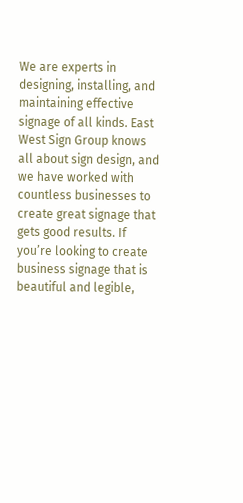We are experts in designing, installing, and maintaining effective signage of all kinds. East West Sign Group knows all about sign design, and we have worked with countless businesses to create great signage that gets good results. If you’re looking to create business signage that is beautiful and legible,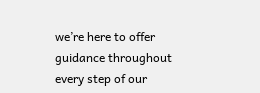we’re here to offer guidance throughout every step of our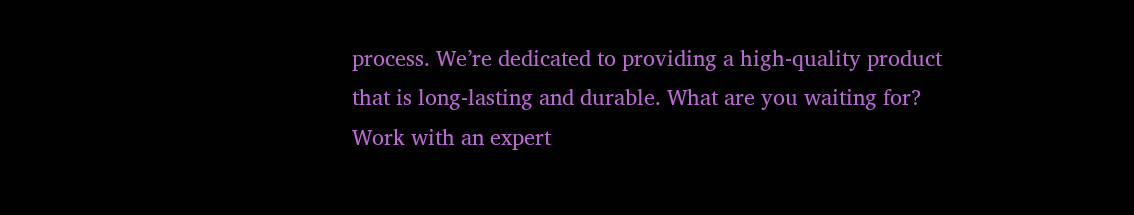process. We’re dedicated to providing a high-quality product that is long-lasting and durable. What are you waiting for? Work with an expert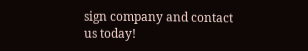sign company and contact us today!